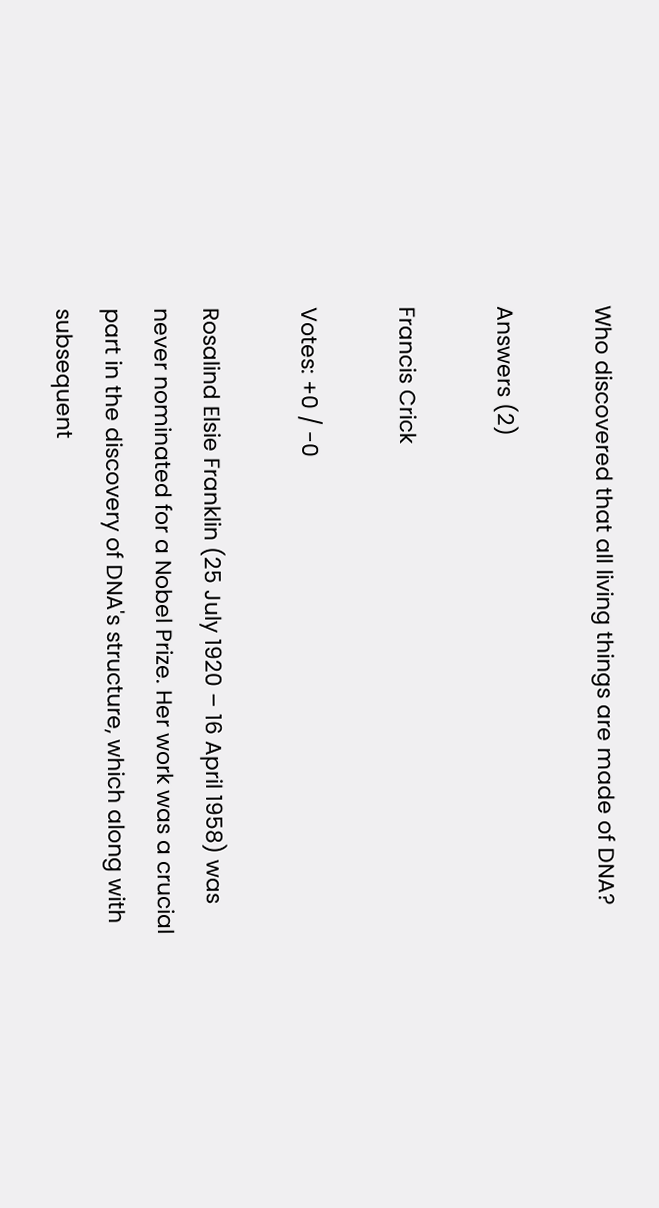Who discovered that all living things are made of DNA?

Answers (2)

Francis Crick

Votes: +0 / -0

Rosalind Elsie Franklin (25 July 1920 – 16 April 1958) was never nominated for a Nobel Prize. Her work was a crucial part in the discovery of DNA's structure, which along with subsequent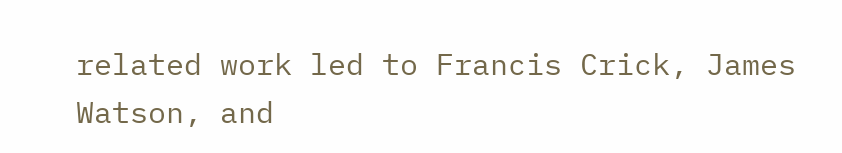related work led to Francis Crick, James Watson, and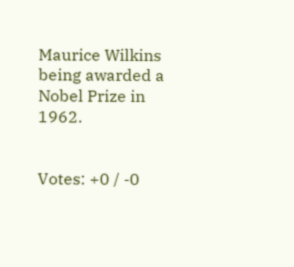Maurice Wilkins being awarded a Nobel Prize in 1962.


Votes: +0 / -0